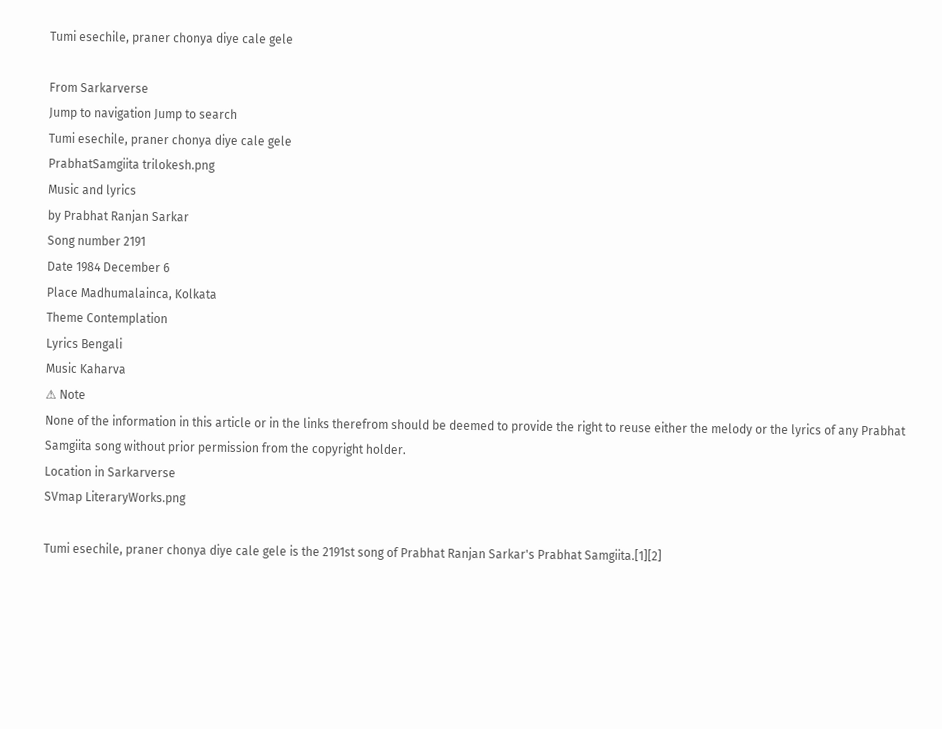Tumi esechile, praner chonya diye cale gele

From Sarkarverse
Jump to navigation Jump to search
Tumi esechile, praner chonya diye cale gele
PrabhatSamgiita trilokesh.png
Music and lyrics
by Prabhat Ranjan Sarkar
Song number 2191
Date 1984 December 6
Place Madhumalainca, Kolkata
Theme Contemplation
Lyrics Bengali
Music Kaharva
⚠ Note
None of the information in this article or in the links therefrom should be deemed to provide the right to reuse either the melody or the lyrics of any Prabhat Samgiita song without prior permission from the copyright holder.
Location in Sarkarverse
SVmap LiteraryWorks.png

Tumi esechile, praner chonya diye cale gele is the 2191st song of Prabhat Ranjan Sarkar's Prabhat Samgiita.[1][2]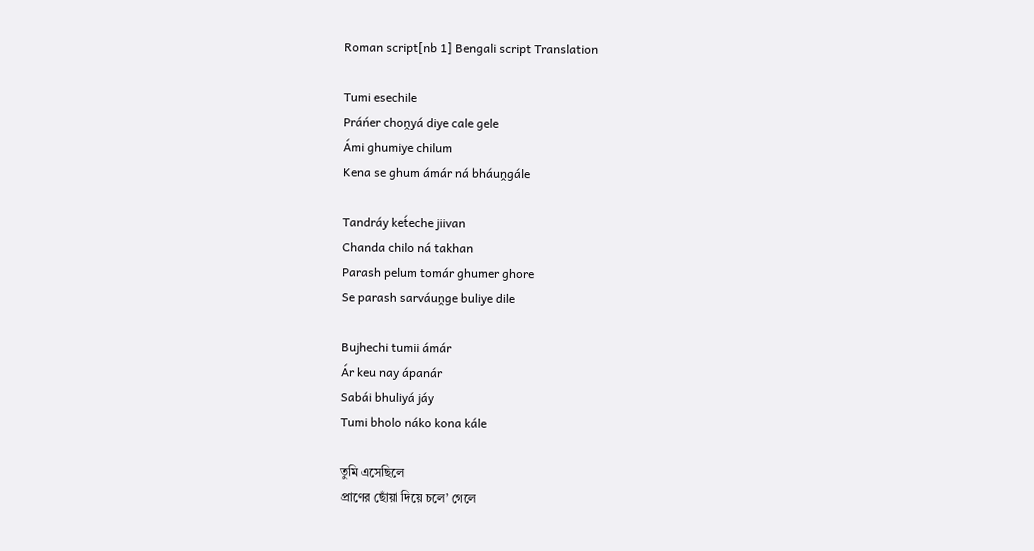Roman script[nb 1] Bengali script Translation

Tumi esechile
Práńer choṋyá diye cale gele
Ámi ghumiye chilum
Kena se ghum ámár ná bháuṋgále

Tandráy ket́eche jiivan
Chanda chilo ná takhan
Parash pelum tomár ghumer ghore
Se parash sarváuṋge buliye dile

Bujhechi tumii ámár
Ár keu nay ápanár
Sabái bhuliyá jáy
Tumi bholo náko kona kále

তুমি এসেছিলে
প্রাণের ছোঁয়া দিয়ে চলে’ গেলে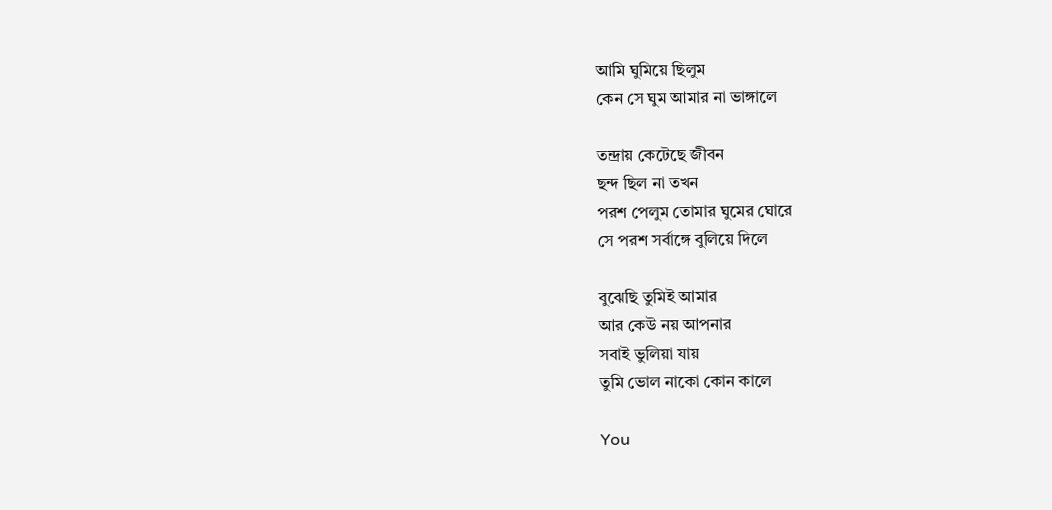আমি ঘুমিয়ে ছিলুম
কেন সে ঘুম আমার না ভাঙ্গালে

তন্দ্রায় কেটেছে জীবন
ছন্দ ছিল না তখন
পরশ পেলুম তোমার ঘুমের ঘোরে
সে পরশ সর্বাঙ্গে বুলিয়ে দিলে

বুঝেছি তুমিই আমার
আর কেউ নয় আপনার
সবাই ভুলিয়া যায়
তুমি ভোল নাকো কোন কালে

You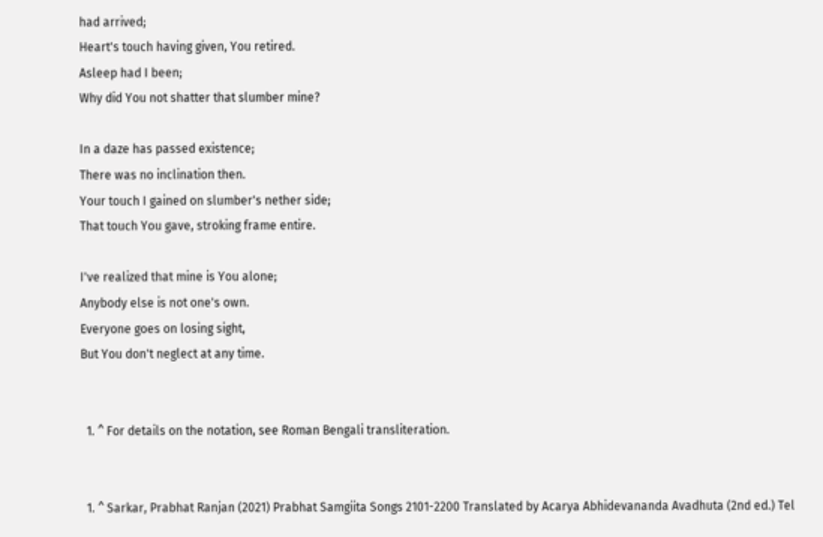had arrived;
Heart's touch having given, You retired.
Asleep had I been;
Why did You not shatter that slumber mine?

In a daze has passed existence;
There was no inclination then.
Your touch I gained on slumber's nether side;
That touch You gave, stroking frame entire.

I've realized that mine is You alone;
Anybody else is not one's own.
Everyone goes on losing sight,
But You don't neglect at any time.


  1. ^ For details on the notation, see Roman Bengali transliteration.


  1. ^ Sarkar, Prabhat Ranjan (2021) Prabhat Samgiita Songs 2101-2200 Translated by Acarya Abhidevananda Avadhuta (2nd ed.) Tel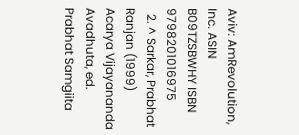Aviv: AmRevolution, Inc. ASIN B09TZSBWHY ISBN 9798201016975
  2. ^ Sarkar, Prabhat Ranjan (1999) Acarya Vijayananda Avadhuta, ed. Prabhat Samgiita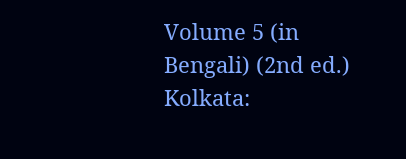Volume 5 (in Bengali) (2nd ed.) Kolkata: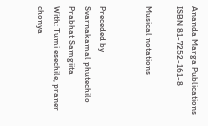Ananda Marga Publications ISBN 81-7252-161-8

Musical notations


Preceded by
Svarnakamal phutechilo
Prabhat Samgiita
With: Tumi esechile, praner chonya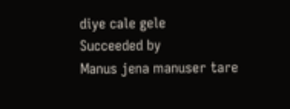diye cale gele
Succeeded by
Manus jena manuser tare